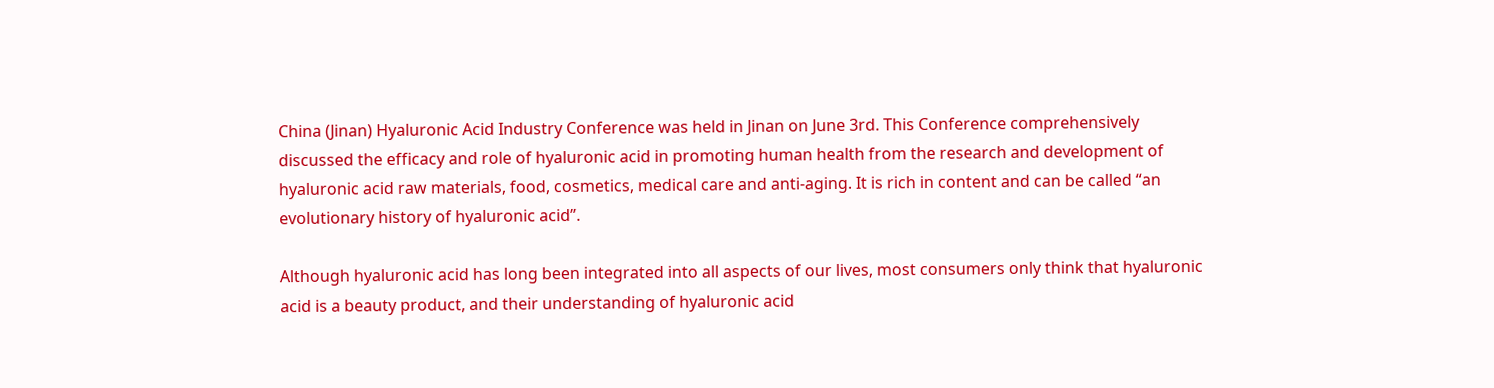China (Jinan) Hyaluronic Acid Industry Conference was held in Jinan on June 3rd. This Conference comprehensively discussed the efficacy and role of hyaluronic acid in promoting human health from the research and development of hyaluronic acid raw materials, food, cosmetics, medical care and anti-aging. It is rich in content and can be called “an evolutionary history of hyaluronic acid”.

Although hyaluronic acid has long been integrated into all aspects of our lives, most consumers only think that hyaluronic acid is a beauty product, and their understanding of hyaluronic acid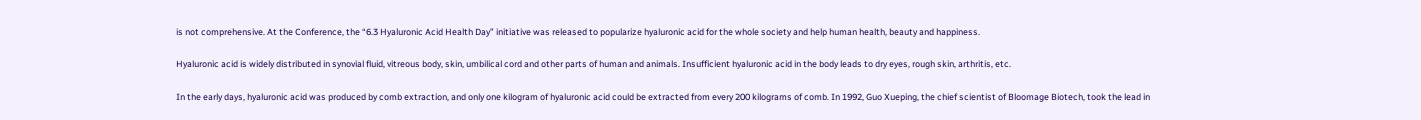is not comprehensive. At the Conference, the “6.3 Hyaluronic Acid Health Day” initiative was released to popularize hyaluronic acid for the whole society and help human health, beauty and happiness.

Hyaluronic acid is widely distributed in synovial fluid, vitreous body, skin, umbilical cord and other parts of human and animals. Insufficient hyaluronic acid in the body leads to dry eyes, rough skin, arthritis, etc.

In the early days, hyaluronic acid was produced by comb extraction, and only one kilogram of hyaluronic acid could be extracted from every 200 kilograms of comb. In 1992, Guo Xueping, the chief scientist of Bloomage Biotech, took the lead in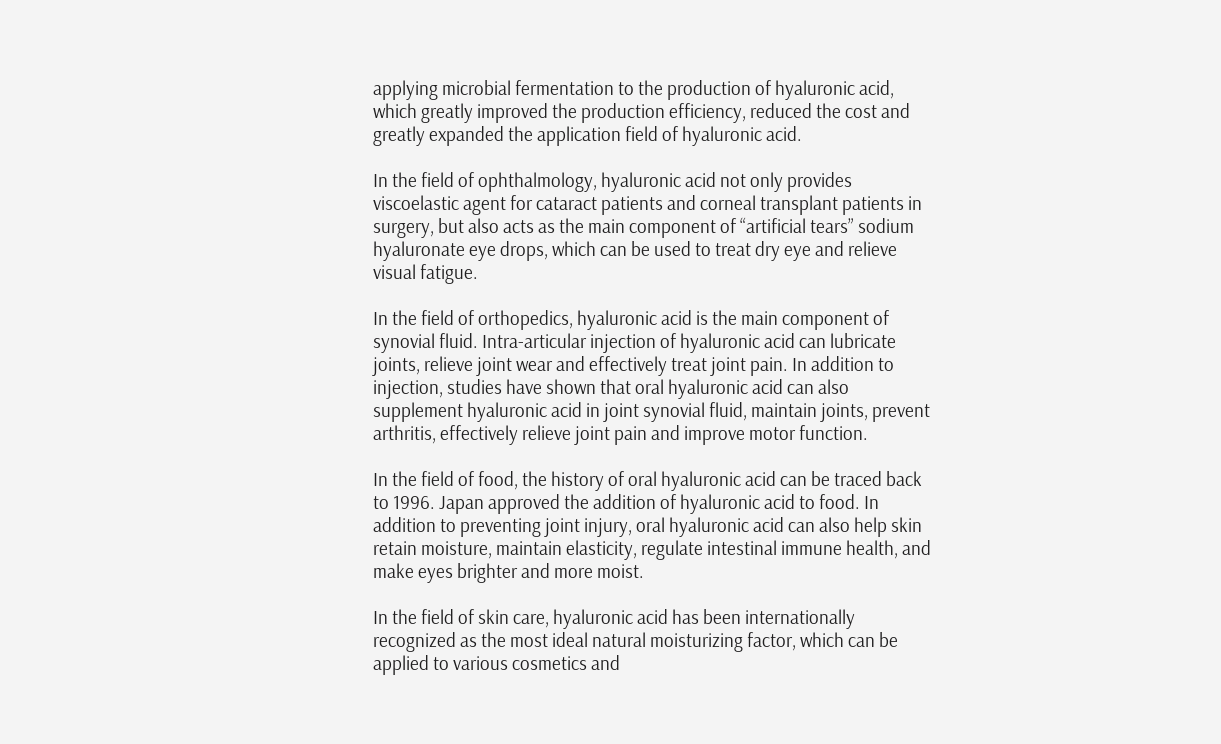applying microbial fermentation to the production of hyaluronic acid, which greatly improved the production efficiency, reduced the cost and greatly expanded the application field of hyaluronic acid.

In the field of ophthalmology, hyaluronic acid not only provides viscoelastic agent for cataract patients and corneal transplant patients in surgery, but also acts as the main component of “artificial tears” sodium hyaluronate eye drops, which can be used to treat dry eye and relieve visual fatigue.

In the field of orthopedics, hyaluronic acid is the main component of synovial fluid. Intra-articular injection of hyaluronic acid can lubricate joints, relieve joint wear and effectively treat joint pain. In addition to injection, studies have shown that oral hyaluronic acid can also supplement hyaluronic acid in joint synovial fluid, maintain joints, prevent arthritis, effectively relieve joint pain and improve motor function.

In the field of food, the history of oral hyaluronic acid can be traced back to 1996. Japan approved the addition of hyaluronic acid to food. In addition to preventing joint injury, oral hyaluronic acid can also help skin retain moisture, maintain elasticity, regulate intestinal immune health, and make eyes brighter and more moist.

In the field of skin care, hyaluronic acid has been internationally recognized as the most ideal natural moisturizing factor, which can be applied to various cosmetics and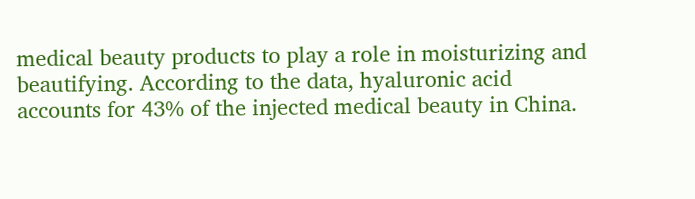medical beauty products to play a role in moisturizing and beautifying. According to the data, hyaluronic acid accounts for 43% of the injected medical beauty in China.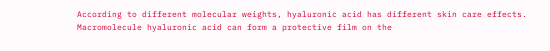According to different molecular weights, hyaluronic acid has different skin care effects. Macromolecule hyaluronic acid can form a protective film on the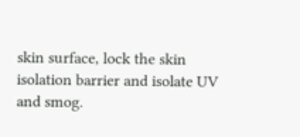skin surface, lock the skin isolation barrier and isolate UV and smog.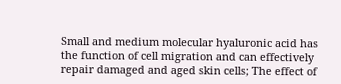Small and medium molecular hyaluronic acid has the function of cell migration and can effectively repair damaged and aged skin cells; The effect of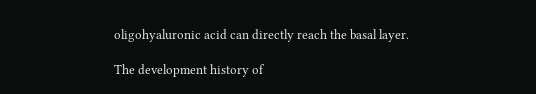oligohyaluronic acid can directly reach the basal layer.

The development history of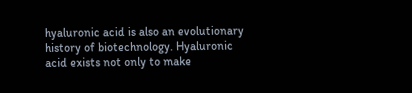hyaluronic acid is also an evolutionary history of biotechnology. Hyaluronic acid exists not only to make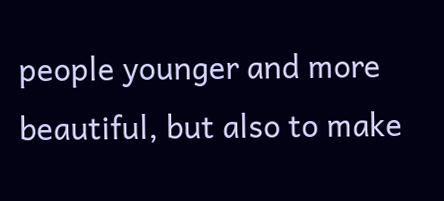people younger and more beautiful, but also to make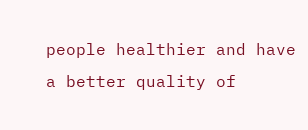people healthier and have a better quality of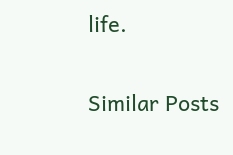life.


Similar Posts